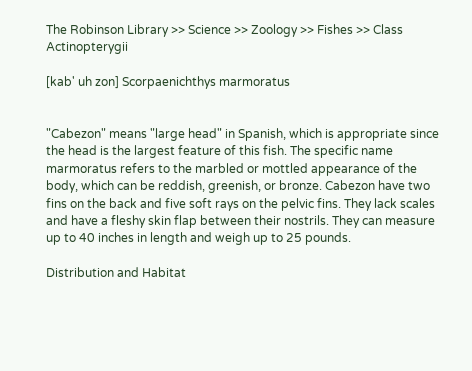The Robinson Library >> Science >> Zoology >> Fishes >> Class Actinopterygii

[kab' uh zon] Scorpaenichthys marmoratus


"Cabezon" means "large head" in Spanish, which is appropriate since the head is the largest feature of this fish. The specific name marmoratus refers to the marbled or mottled appearance of the body, which can be reddish, greenish, or bronze. Cabezon have two fins on the back and five soft rays on the pelvic fins. They lack scales and have a fleshy skin flap between their nostrils. They can measure up to 40 inches in length and weigh up to 25 pounds.

Distribution and Habitat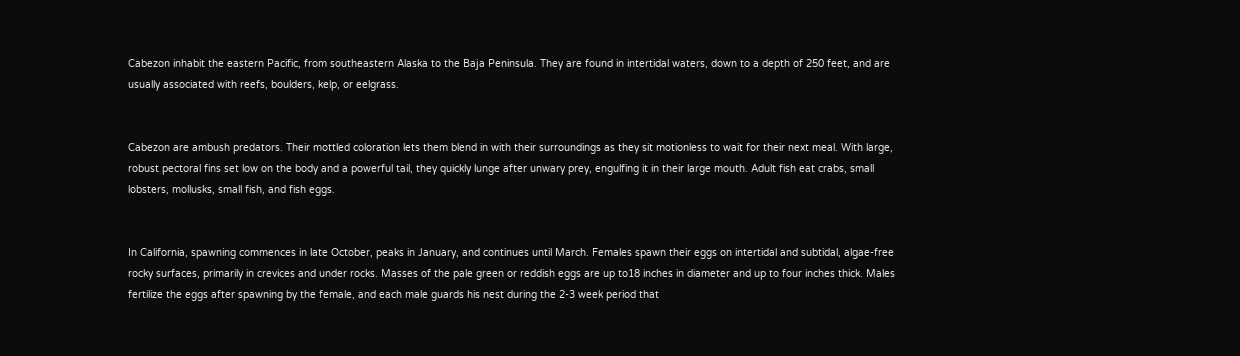Cabezon inhabit the eastern Pacific, from southeastern Alaska to the Baja Peninsula. They are found in intertidal waters, down to a depth of 250 feet, and are usually associated with reefs, boulders, kelp, or eelgrass.


Cabezon are ambush predators. Their mottled coloration lets them blend in with their surroundings as they sit motionless to wait for their next meal. With large, robust pectoral fins set low on the body and a powerful tail, they quickly lunge after unwary prey, engulfing it in their large mouth. Adult fish eat crabs, small lobsters, mollusks, small fish, and fish eggs.


In California, spawning commences in late October, peaks in January, and continues until March. Females spawn their eggs on intertidal and subtidal, algae-free rocky surfaces, primarily in crevices and under rocks. Masses of the pale green or reddish eggs are up to18 inches in diameter and up to four inches thick. Males fertilize the eggs after spawning by the female, and each male guards his nest during the 2-3 week period that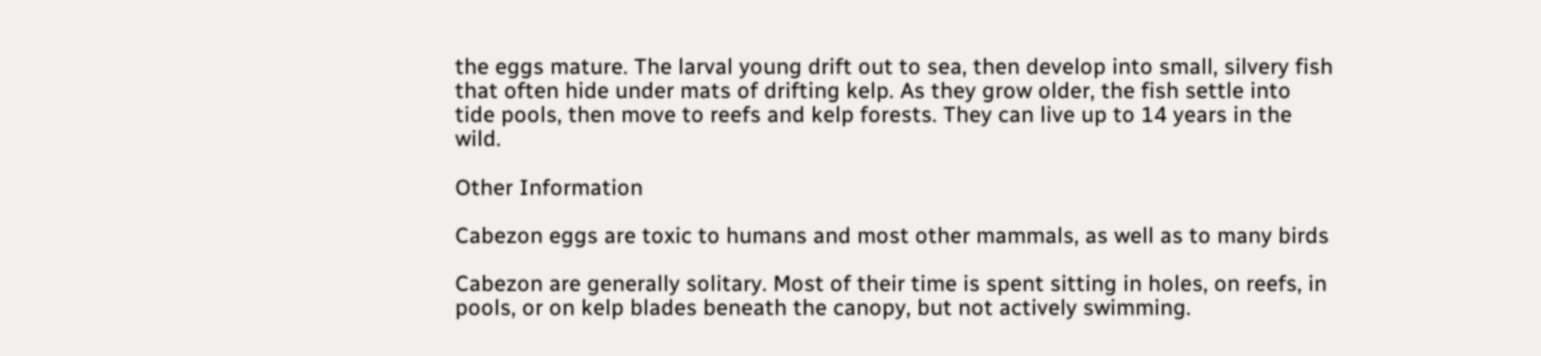the eggs mature. The larval young drift out to sea, then develop into small, silvery fish that often hide under mats of drifting kelp. As they grow older, the fish settle into tide pools, then move to reefs and kelp forests. They can live up to 14 years in the wild.

Other Information

Cabezon eggs are toxic to humans and most other mammals, as well as to many birds

Cabezon are generally solitary. Most of their time is spent sitting in holes, on reefs, in pools, or on kelp blades beneath the canopy, but not actively swimming.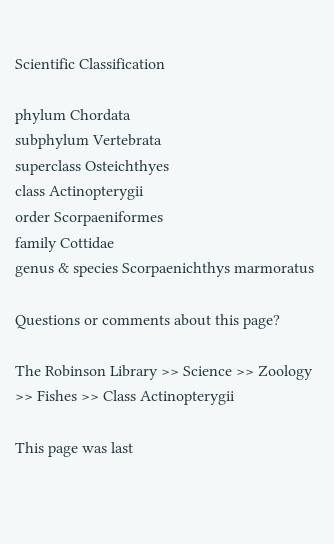Scientific Classification

phylum Chordata
subphylum Vertebrata
superclass Osteichthyes
class Actinopterygii
order Scorpaeniformes
family Cottidae
genus & species Scorpaenichthys marmoratus

Questions or comments about this page?

The Robinson Library >> Science >> Zoology >> Fishes >> Class Actinopterygii

This page was last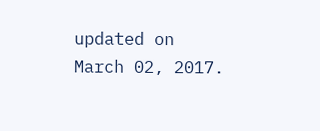updated on March 02, 2017.